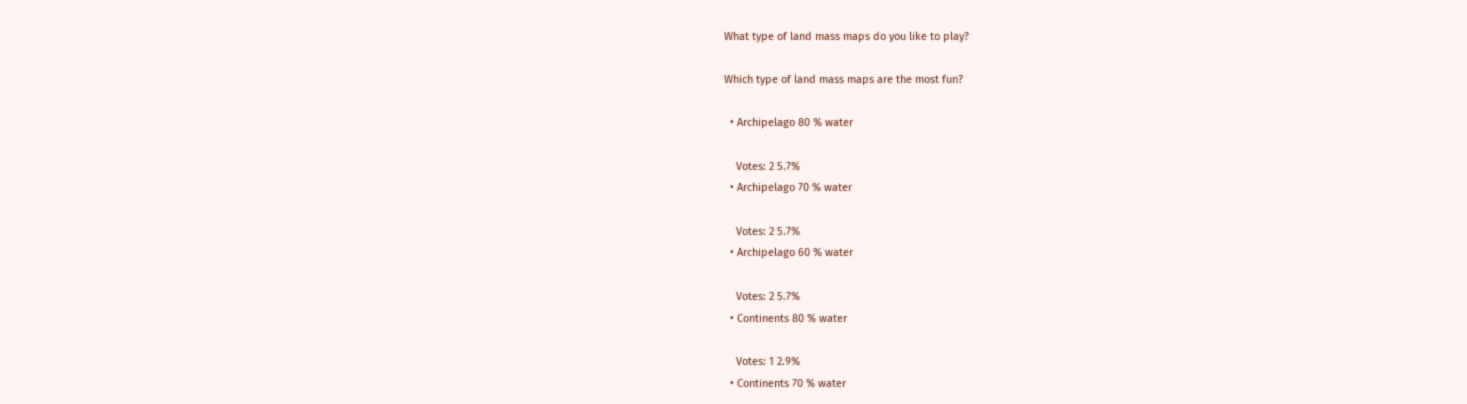What type of land mass maps do you like to play?

Which type of land mass maps are the most fun?

  • Archipelago 80 % water

    Votes: 2 5.7%
  • Archipelago 70 % water

    Votes: 2 5.7%
  • Archipelago 60 % water

    Votes: 2 5.7%
  • Continents 80 % water

    Votes: 1 2.9%
  • Continents 70 % water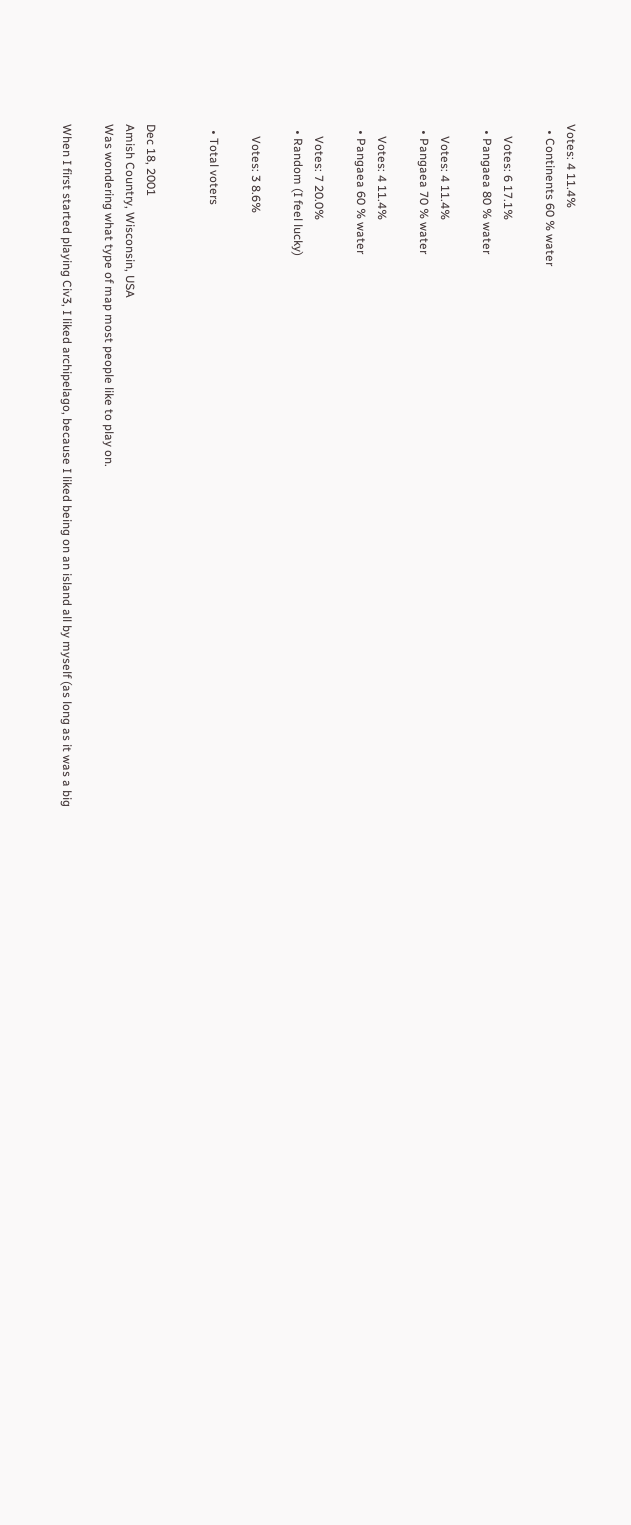Votes: 4 11.4%
  • Continents 60 % water

    Votes: 6 17.1%
  • Pangaea 80 % water

    Votes: 4 11.4%
  • Pangaea 70 % water

    Votes: 4 11.4%
  • Pangaea 60 % water

    Votes: 7 20.0%
  • Random (I feel lucky)

    Votes: 3 8.6%

  • Total voters


Dec 18, 2001
Amish Country, Wisconsin, USA
Was wondering what type of map most people like to play on.

When I first started playing Civ3, I liked archipelago, because I liked being on an island all by myself (as long as it was a big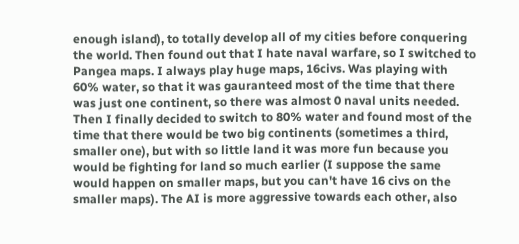enough island), to totally develop all of my cities before conquering the world. Then found out that I hate naval warfare, so I switched to Pangea maps. I always play huge maps, 16civs. Was playing with 60% water, so that it was gauranteed most of the time that there was just one continent, so there was almost 0 naval units needed. Then I finally decided to switch to 80% water and found most of the time that there would be two big continents (sometimes a third, smaller one), but with so little land it was more fun because you would be fighting for land so much earlier (I suppose the same would happen on smaller maps, but you can't have 16 civs on the smaller maps). The AI is more aggressive towards each other, also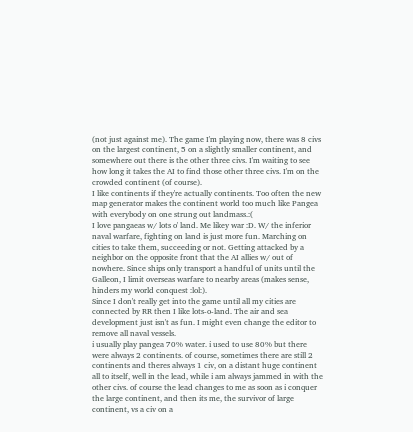(not just against me). The game I'm playing now, there was 8 civs on the largest continent, 5 on a slightly smaller continent, and somewhere out there is the other three civs. I'm waiting to see how long it takes the AI to find those other three civs. I'm on the crowded continent (of course).
I like continents if they're actually continents. Too often the new map generator makes the continent world too much like Pangea with everybody on one strung out landmass.:(
I love pangaeas w/ lots o' land. Me likey war :D. W/ the inferior naval warfare, fighting on land is just more fun. Marching on cities to take them, succeeding or not. Getting attacked by a neighbor on the opposite front that the AI allies w/ out of nowhere. Since ships only transport a handful of units until the Galleon, I limit overseas warfare to nearby areas (makes sense, hinders my world conquest :lol:).
Since I don't really get into the game until all my cities are connected by RR then I like lots-o-land. The air and sea development just isn't as fun. I might even change the editor to remove all naval vessels.
i usually play pangea 70% water. i used to use 80% but there were always 2 continents. of course, sometimes there are still 2 continents and theres always 1 civ, on a distant huge continent all to itself, well in the lead, while i am always jammed in with the other civs. of course the lead changes to me as soon as i conquer the large continent, and then its me, the survivor of large continent, vs a civ on a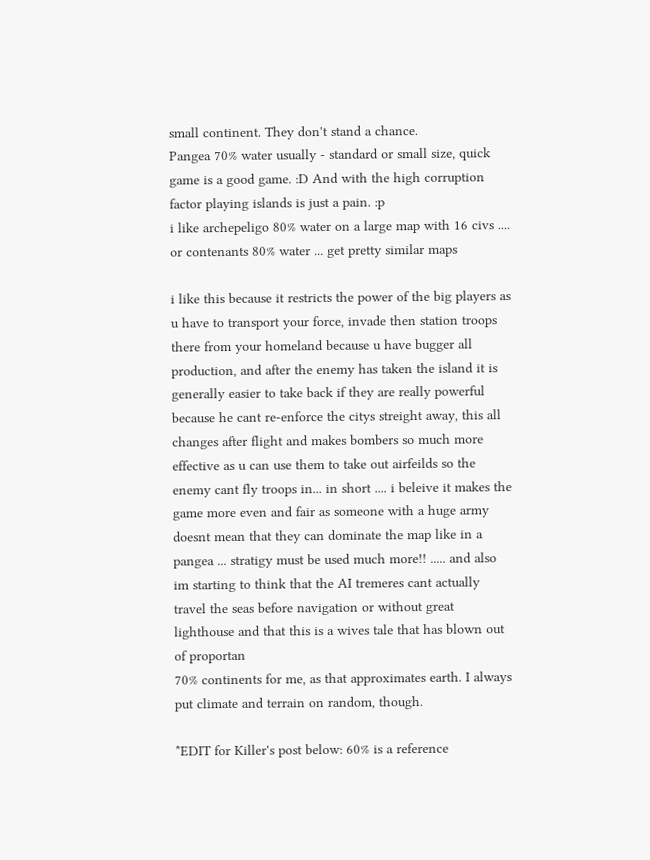small continent. They don't stand a chance.
Pangea 70% water usually - standard or small size, quick game is a good game. :D And with the high corruption factor playing islands is just a pain. :p
i like archepeligo 80% water on a large map with 16 civs .... or contenants 80% water ... get pretty similar maps

i like this because it restricts the power of the big players as u have to transport your force, invade then station troops there from your homeland because u have bugger all production, and after the enemy has taken the island it is generally easier to take back if they are really powerful because he cant re-enforce the citys streight away, this all changes after flight and makes bombers so much more effective as u can use them to take out airfeilds so the enemy cant fly troops in... in short .... i beleive it makes the game more even and fair as someone with a huge army doesnt mean that they can dominate the map like in a pangea ... stratigy must be used much more!! ..... and also im starting to think that the AI tremeres cant actually travel the seas before navigation or without great lighthouse and that this is a wives tale that has blown out of proportan
70% continents for me, as that approximates earth. I always put climate and terrain on random, though.

*EDIT for Killer's post below: 60% is a reference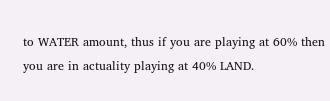to WATER amount, thus if you are playing at 60% then you are in actuality playing at 40% LAND.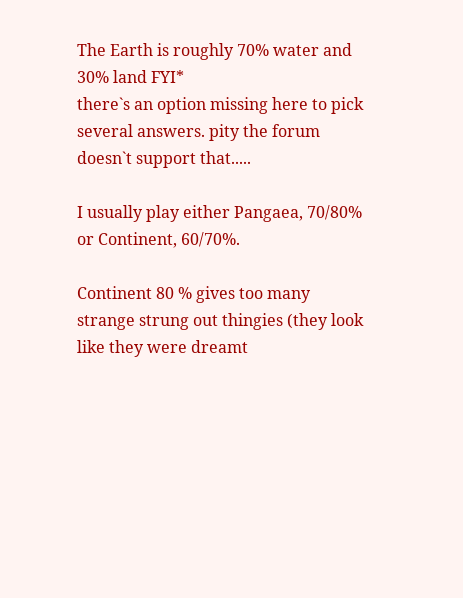The Earth is roughly 70% water and 30% land FYI*
there`s an option missing here to pick several answers. pity the forum doesn`t support that.....

I usually play either Pangaea, 70/80% or Continent, 60/70%.

Continent 80 % gives too many strange strung out thingies (they look like they were dreamt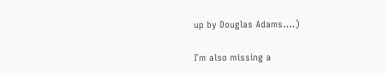up by Douglas Adams....)

I`m also missing a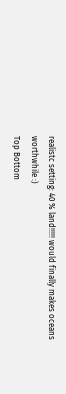realistc setting: 40 % land!!!!! would finally makes oceans worthwhile :)
Top Bottom